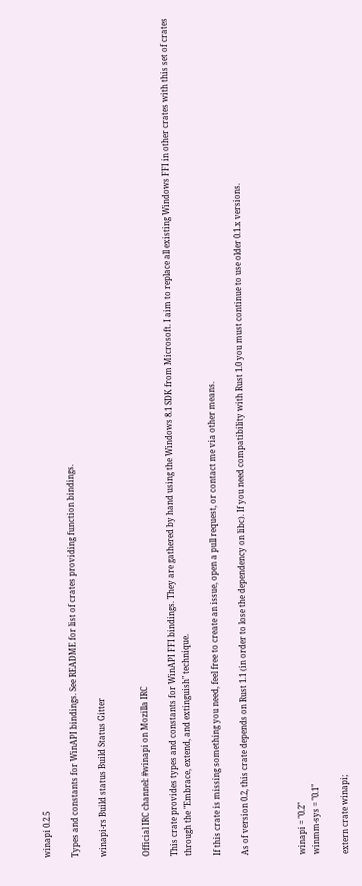winapi 0.2.5

Types and constants for WinAPI bindings. See README for list of crates providing function bindings.

winapi-rs Build status Build Status Gitter


Official IRC channel: #winapi on Mozilla IRC

This crate provides types and constants for WinAPI FFI bindings. They are gathered by hand using the Windows 8.1 SDK from Microsoft. I aim to replace all existing Windows FFI in other crates with this set of crates through the "Embrace, extend, and extinguish" technique.

If this crate is missing something you need, feel free to create an issue, open a pull request, or contact me via other means.

As of version 0.2, this crate depends on Rust 1.1 (in order to lose the dependency on libc). If you need compatibility with Rust 1.0 you must continue to use older 0.1.x versions.



winapi = "0.2"
winmm-sys = "0.1"

extern crate winapi;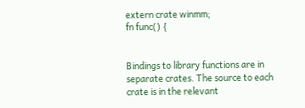extern crate winmm;
fn func() {


Bindings to library functions are in separate crates. The source to each crate is in the relevant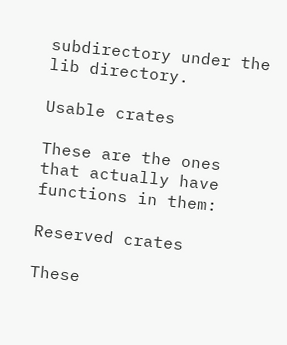subdirectory under the lib directory.

Usable crates

These are the ones that actually have functions in them:

Reserved crates

These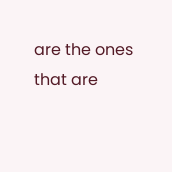are the ones that are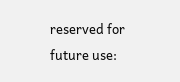reserved for future use: